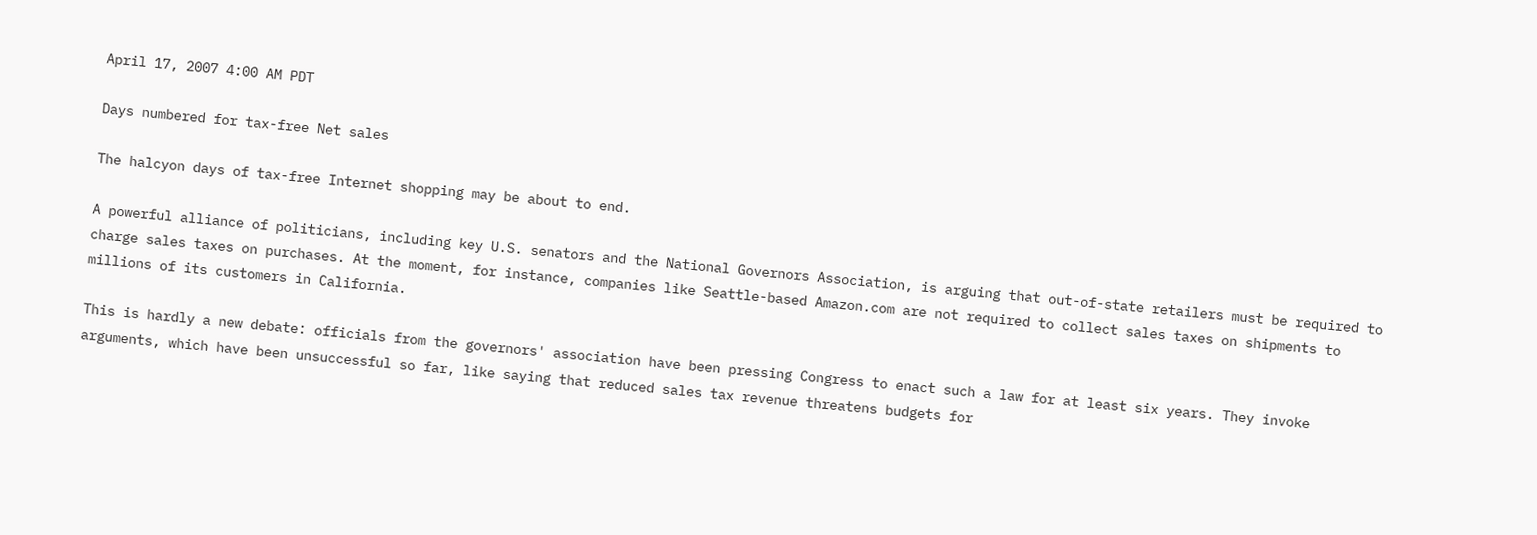April 17, 2007 4:00 AM PDT

Days numbered for tax-free Net sales

The halcyon days of tax-free Internet shopping may be about to end.

A powerful alliance of politicians, including key U.S. senators and the National Governors Association, is arguing that out-of-state retailers must be required to charge sales taxes on purchases. At the moment, for instance, companies like Seattle-based Amazon.com are not required to collect sales taxes on shipments to millions of its customers in California.

This is hardly a new debate: officials from the governors' association have been pressing Congress to enact such a law for at least six years. They invoke arguments, which have been unsuccessful so far, like saying that reduced sales tax revenue threatens budgets for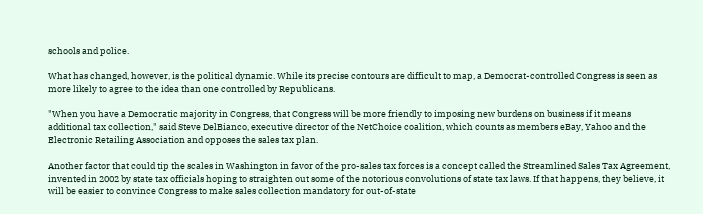schools and police.

What has changed, however, is the political dynamic. While its precise contours are difficult to map, a Democrat-controlled Congress is seen as more likely to agree to the idea than one controlled by Republicans.

"When you have a Democratic majority in Congress, that Congress will be more friendly to imposing new burdens on business if it means additional tax collection," said Steve DelBianco, executive director of the NetChoice coalition, which counts as members eBay, Yahoo and the Electronic Retailing Association and opposes the sales tax plan.

Another factor that could tip the scales in Washington in favor of the pro-sales tax forces is a concept called the Streamlined Sales Tax Agreement, invented in 2002 by state tax officials hoping to straighten out some of the notorious convolutions of state tax laws. If that happens, they believe, it will be easier to convince Congress to make sales collection mandatory for out-of-state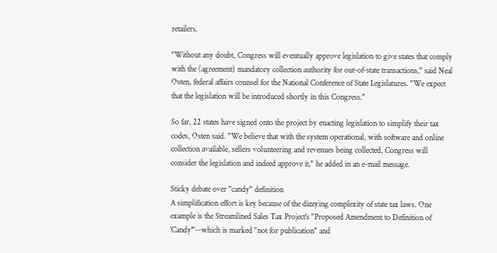retailers.

"Without any doubt, Congress will eventually approve legislation to give states that comply with the (agreement) mandatory collection authority for out-of-state transactions," said Neal Osten, federal affairs counsel for the National Conference of State Legislatures. "We expect that the legislation will be introduced shortly in this Congress."

So far, 22 states have signed onto the project by enacting legislation to simplify their tax codes, Osten said. "We believe that with the system operational, with software and online collection available, sellers volunteering and revenues being collected, Congress will consider the legislation and indeed approve it," he added in an e-mail message.

Sticky debate over "candy" definition
A simplification effort is key because of the dizzying complexity of state tax laws. One example is the Streamlined Sales Tax Project's "Proposed Amendment to Definition of 'Candy'"--which is marked "not for publication" and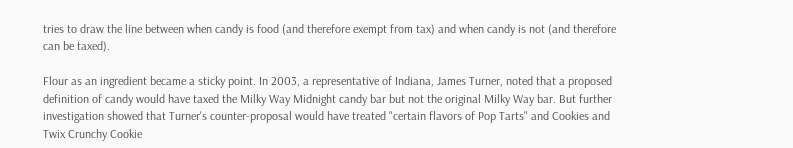tries to draw the line between when candy is food (and therefore exempt from tax) and when candy is not (and therefore can be taxed).

Flour as an ingredient became a sticky point. In 2003, a representative of Indiana, James Turner, noted that a proposed definition of candy would have taxed the Milky Way Midnight candy bar but not the original Milky Way bar. But further investigation showed that Turner's counter-proposal would have treated "certain flavors of Pop Tarts" and Cookies and Twix Crunchy Cookie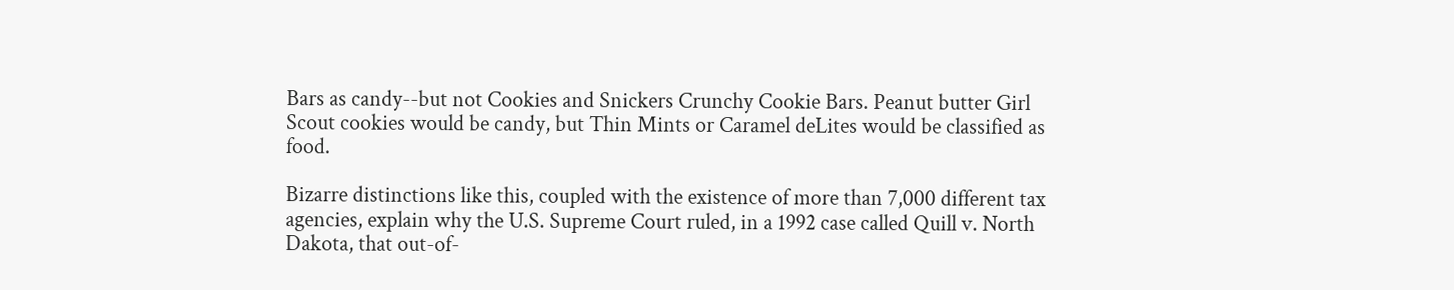Bars as candy--but not Cookies and Snickers Crunchy Cookie Bars. Peanut butter Girl Scout cookies would be candy, but Thin Mints or Caramel deLites would be classified as food.

Bizarre distinctions like this, coupled with the existence of more than 7,000 different tax agencies, explain why the U.S. Supreme Court ruled, in a 1992 case called Quill v. North Dakota, that out-of-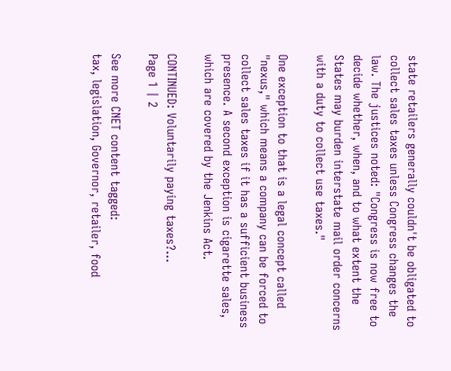state retailers generally couldn't be obligated to collect sales taxes unless Congress changes the law. The justices noted: "Congress is now free to decide whether, when, and to what extent the States may burden interstate mail order concerns with a duty to collect use taxes."

One exception to that is a legal concept called "nexus," which means a company can be forced to collect sales taxes if it has a sufficient business presence. A second exception is cigarette sales, which are covered by the Jenkins Act.

CONTINUED: Voluntarily paying taxes?…
Page 1 | 2

See more CNET content tagged:
tax, legislation, Governor, retailer, food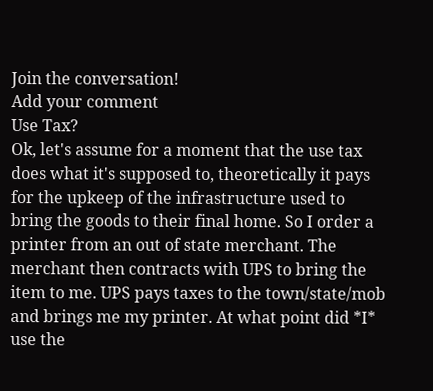Join the conversation!
Add your comment
Use Tax?
Ok, let's assume for a moment that the use tax does what it's supposed to, theoretically it pays for the upkeep of the infrastructure used to bring the goods to their final home. So I order a printer from an out of state merchant. The merchant then contracts with UPS to bring the item to me. UPS pays taxes to the town/state/mob and brings me my printer. At what point did *I* use the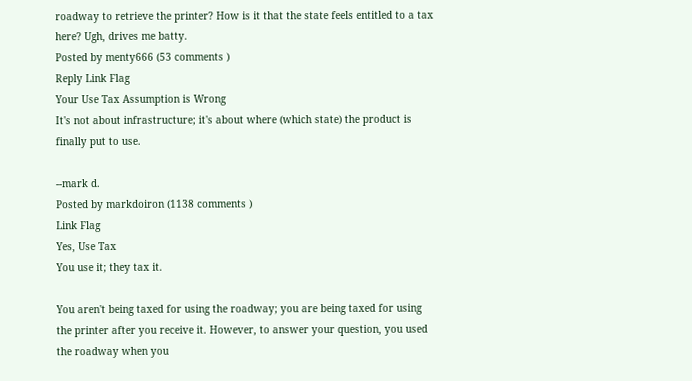roadway to retrieve the printer? How is it that the state feels entitled to a tax here? Ugh, drives me batty.
Posted by menty666 (53 comments )
Reply Link Flag
Your Use Tax Assumption is Wrong
It's not about infrastructure; it's about where (which state) the product is finally put to use.

--mark d.
Posted by markdoiron (1138 comments )
Link Flag
Yes, Use Tax
You use it; they tax it.

You aren't being taxed for using the roadway; you are being taxed for using the printer after you receive it. However, to answer your question, you used the roadway when you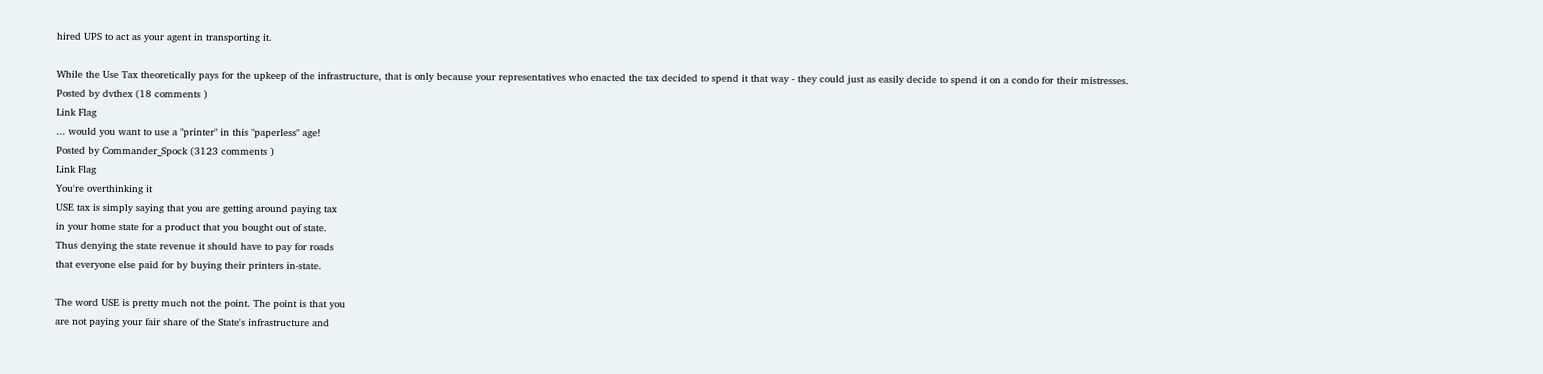hired UPS to act as your agent in transporting it.

While the Use Tax theoretically pays for the upkeep of the infrastructure, that is only because your representatives who enacted the tax decided to spend it that way - they could just as easily decide to spend it on a condo for their mistresses.
Posted by dvthex (18 comments )
Link Flag
... would you want to use a "printer" in this "paperless" age!
Posted by Commander_Spock (3123 comments )
Link Flag
You're overthinking it
USE tax is simply saying that you are getting around paying tax
in your home state for a product that you bought out of state.
Thus denying the state revenue it should have to pay for roads
that everyone else paid for by buying their printers in-state.

The word USE is pretty much not the point. The point is that you
are not paying your fair share of the State's infrastructure and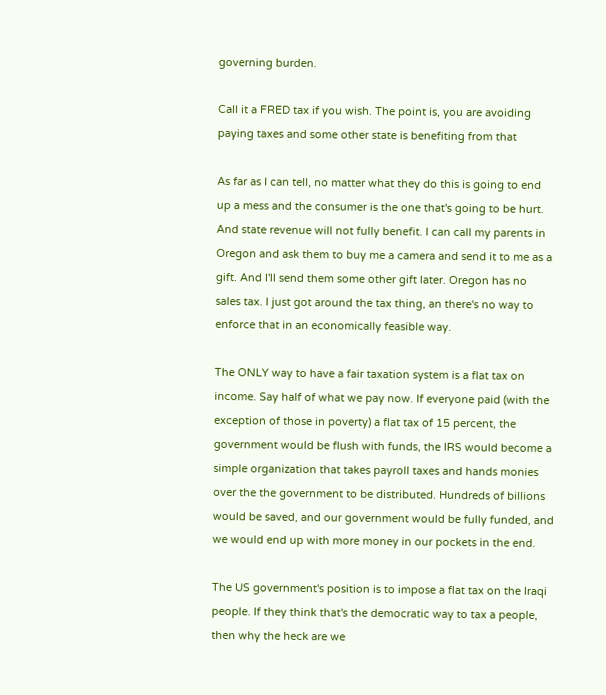governing burden.

Call it a FRED tax if you wish. The point is, you are avoiding
paying taxes and some other state is benefiting from that

As far as I can tell, no matter what they do this is going to end
up a mess and the consumer is the one that's going to be hurt.
And state revenue will not fully benefit. I can call my parents in
Oregon and ask them to buy me a camera and send it to me as a
gift. And I'll send them some other gift later. Oregon has no
sales tax. I just got around the tax thing, an there's no way to
enforce that in an economically feasible way.

The ONLY way to have a fair taxation system is a flat tax on
income. Say half of what we pay now. If everyone paid (with the
exception of those in poverty) a flat tax of 15 percent, the
government would be flush with funds, the IRS would become a
simple organization that takes payroll taxes and hands monies
over the the government to be distributed. Hundreds of billions
would be saved, and our government would be fully funded, and
we would end up with more money in our pockets in the end.

The US government's position is to impose a flat tax on the Iraqi
people. If they think that's the democratic way to tax a people,
then why the heck are we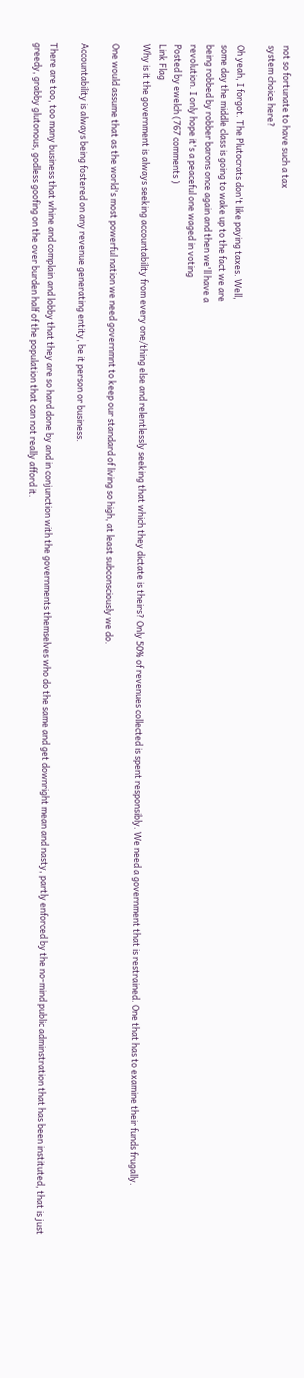not so fortunate to have such a tax
system choice here?

Oh yeah, I forgot. The Plutocrats don't like paying taxes. Well,
some day the middle class is going to wake up to the fact we are
being robbed by robber barons once again and then we'll have a
revolution. I only hope it's a peaceful one waged in voting
Posted by ewelch (767 comments )
Link Flag
Why is it the government is always seeking accountability from every one/thing else and relentlessly seeking that which they dictate is theirs? Only 50% of revenues collected is spent responsibly. We need a government that is restrained. One that has to examine their funds frugally.

One would assume that as the world's most powerful nation we need governmnt to keep our standard of living so high, at least subconsciously we do.

Accountability is always being fostered on any revenue generating entity, be it person or business.

There are too, too many business that whine and complain and lobby that they are so hard done by and in conjunction with the governments themselves who do the same and get downright mean and nasty, partly enforced by the no-mind public adminstration that has been instituted, that is just greedy, grabby glutonous, godless goofing on the over burden half of the population that can not really afford it.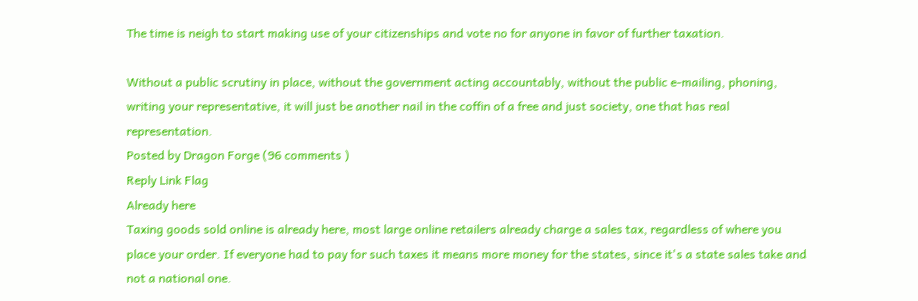The time is neigh to start making use of your citizenships and vote no for anyone in favor of further taxation.

Without a public scrutiny in place, without the government acting accountably, without the public e-mailing, phoning, writing your representative, it will just be another nail in the coffin of a free and just society, one that has real representation.
Posted by Dragon Forge (96 comments )
Reply Link Flag
Already here
Taxing goods sold online is already here, most large online retailers already charge a sales tax, regardless of where you place your order. If everyone had to pay for such taxes it means more money for the states, since it's a state sales take and not a national one.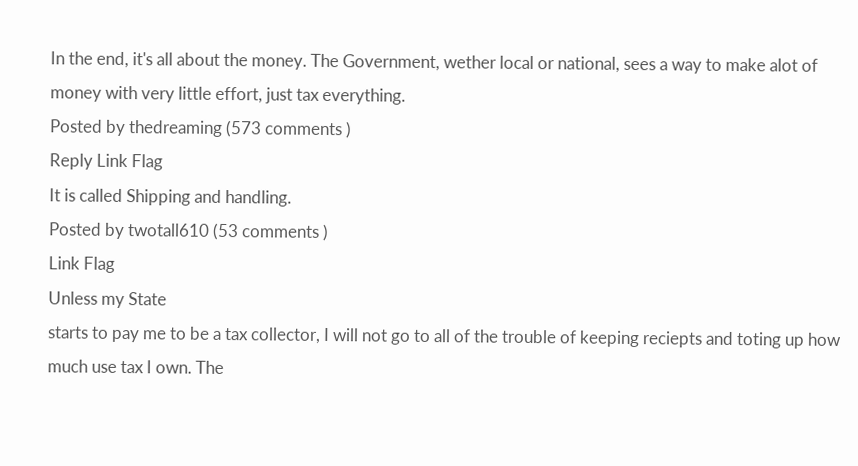In the end, it's all about the money. The Government, wether local or national, sees a way to make alot of money with very little effort, just tax everything.
Posted by thedreaming (573 comments )
Reply Link Flag
It is called Shipping and handling.
Posted by twotall610 (53 comments )
Link Flag
Unless my State
starts to pay me to be a tax collector, I will not go to all of the trouble of keeping reciepts and toting up how much use tax I own. The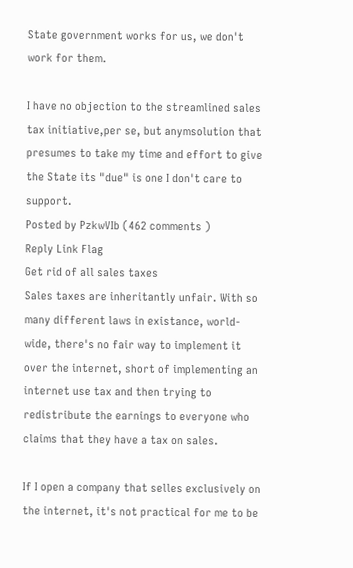State government works for us, we don't work for them.

I have no objection to the streamlined sales tax initiative,per se, but anymsolution that presumes to take my time and effort to give the State its "due" is one I don't care to support.
Posted by PzkwVIb (462 comments )
Reply Link Flag
Get rid of all sales taxes
Sales taxes are inheritantly unfair. With so many different laws in existance, world-wide, there's no fair way to implement it over the internet, short of implementing an internet use tax and then trying to redistribute the earnings to everyone who claims that they have a tax on sales.

If I open a company that selles exclusively on the internet, it's not practical for me to be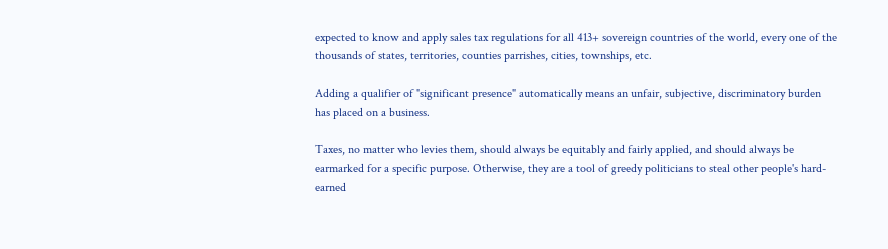expected to know and apply sales tax regulations for all 413+ sovereign countries of the world, every one of the thousands of states, territories, counties parrishes, cities, townships, etc.

Adding a qualifier of "significant presence" automatically means an unfair, subjective, discriminatory burden has placed on a business.

Taxes, no matter who levies them, should always be equitably and fairly applied, and should always be earmarked for a specific purpose. Otherwise, they are a tool of greedy politicians to steal other people's hard-earned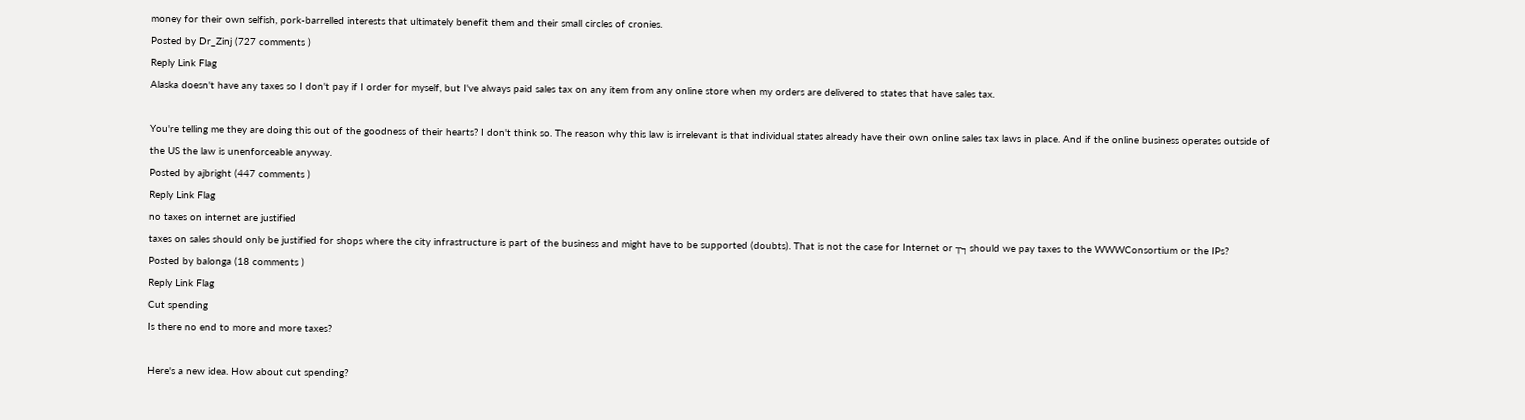money for their own selfish, pork-barrelled interests that ultimately benefit them and their small circles of cronies.
Posted by Dr_Zinj (727 comments )
Reply Link Flag
Alaska doesn't have any taxes so I don't pay if I order for myself, but I've always paid sales tax on any item from any online store when my orders are delivered to states that have sales tax.

You're telling me they are doing this out of the goodness of their hearts? I don't think so. The reason why this law is irrelevant is that individual states already have their own online sales tax laws in place. And if the online business operates outside of the US the law is unenforceable anyway.
Posted by ajbright (447 comments )
Reply Link Flag
no taxes on internet are justified
taxes on sales should only be justified for shops where the city infrastructure is part of the business and might have to be supported (doubts). That is not the case for Internet or ┬┐should we pay taxes to the WWWConsortium or the IPs?
Posted by balonga (18 comments )
Reply Link Flag
Cut spending
Is there no end to more and more taxes?

Here's a new idea. How about cut spending?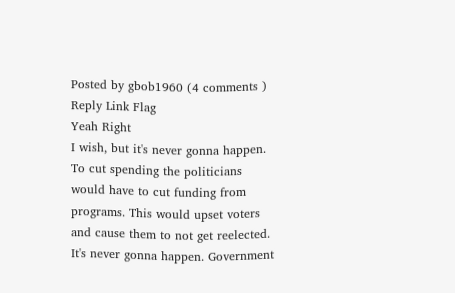Posted by gbob1960 (4 comments )
Reply Link Flag
Yeah Right
I wish, but it's never gonna happen. To cut spending the politicians would have to cut funding from programs. This would upset voters and cause them to not get reelected. It's never gonna happen. Government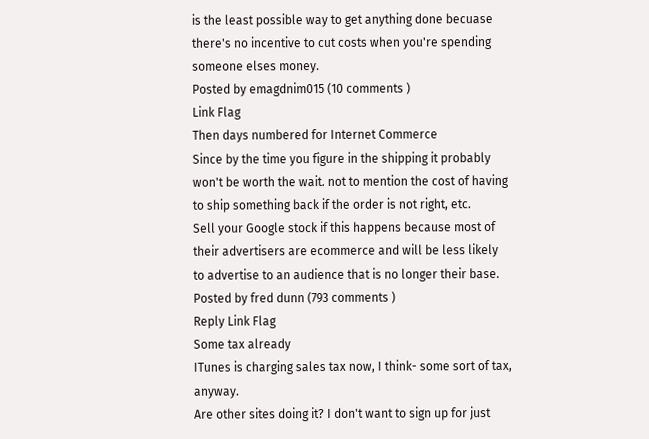is the least possible way to get anything done becuase there's no incentive to cut costs when you're spending someone elses money.
Posted by emagdnim015 (10 comments )
Link Flag
Then days numbered for Internet Commerce
Since by the time you figure in the shipping it probably won't be worth the wait. not to mention the cost of having to ship something back if the order is not right, etc.
Sell your Google stock if this happens because most of their advertisers are ecommerce and will be less likely to advertise to an audience that is no longer their base.
Posted by fred dunn (793 comments )
Reply Link Flag
Some tax already
ITunes is charging sales tax now, I think- some sort of tax, anyway.
Are other sites doing it? I don't want to sign up for just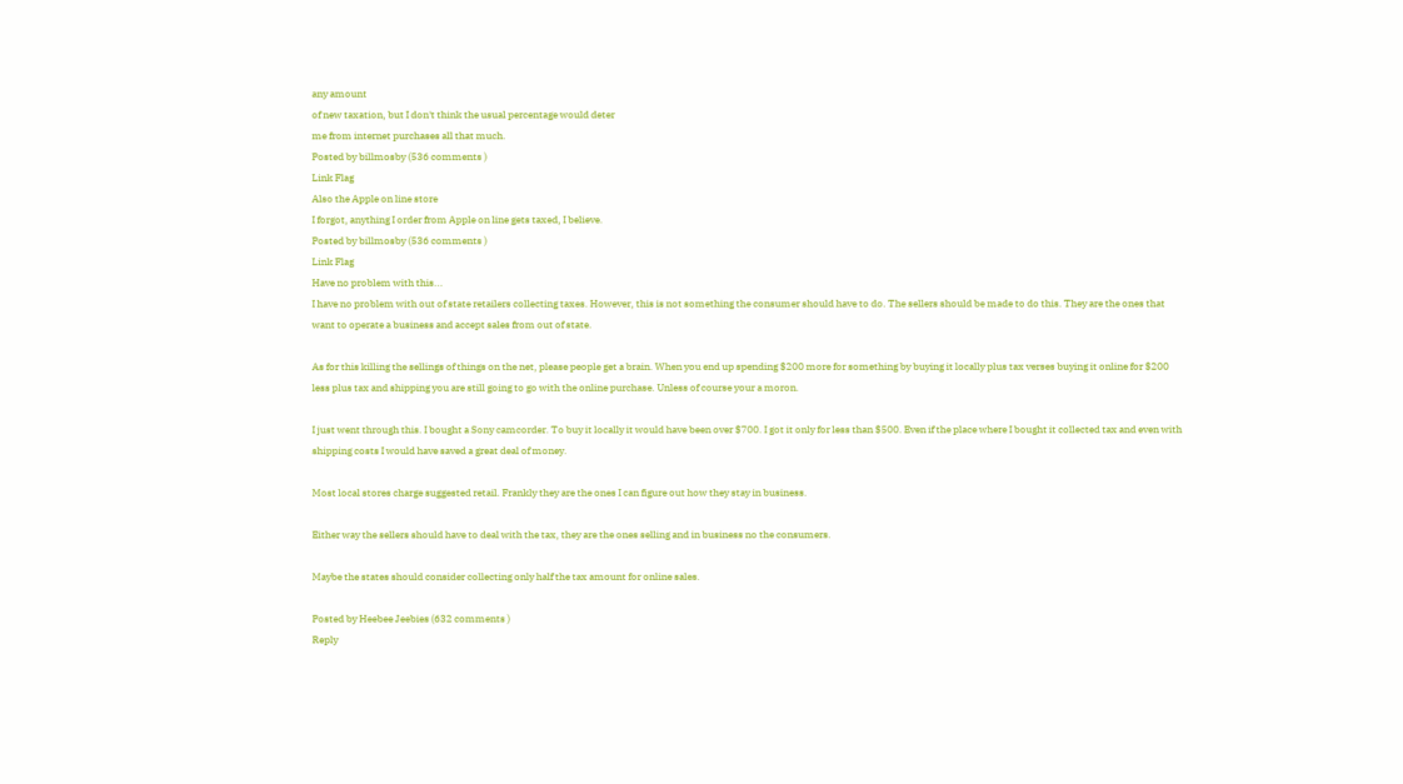any amount
of new taxation, but I don't think the usual percentage would deter
me from internet purchases all that much.
Posted by billmosby (536 comments )
Link Flag
Also the Apple on line store
I forgot, anything I order from Apple on line gets taxed, I believe.
Posted by billmosby (536 comments )
Link Flag
Have no problem with this...
I have no problem with out of state retailers collecting taxes. However, this is not something the consumer should have to do. The sellers should be made to do this. They are the ones that want to operate a business and accept sales from out of state.

As for this killing the sellings of things on the net, please people get a brain. When you end up spending $200 more for something by buying it locally plus tax verses buying it online for $200 less plus tax and shipping you are still going to go with the online purchase. Unless of course your a moron.

I just went through this. I bought a Sony camcorder. To buy it locally it would have been over $700. I got it only for less than $500. Even if the place where I bought it collected tax and even with shipping costs I would have saved a great deal of money.

Most local stores charge suggested retail. Frankly they are the ones I can figure out how they stay in business.

Either way the sellers should have to deal with the tax, they are the ones selling and in business no the consumers.

Maybe the states should consider collecting only half the tax amount for online sales.

Posted by Heebee Jeebies (632 comments )
Reply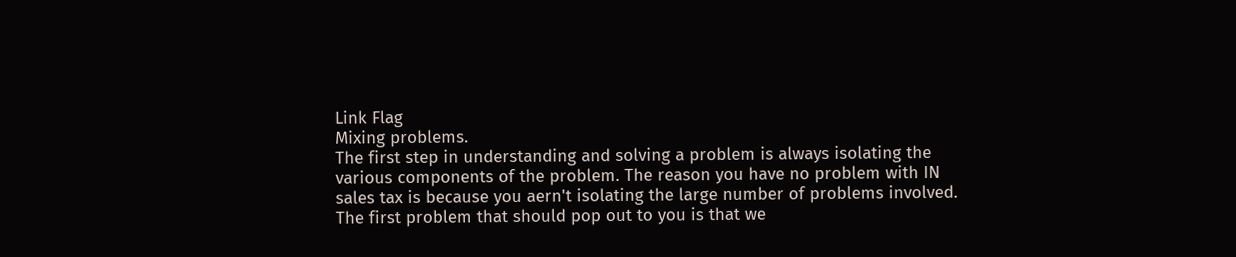Link Flag
Mixing problems.
The first step in understanding and solving a problem is always isolating the various components of the problem. The reason you have no problem with IN sales tax is because you aern't isolating the large number of problems involved. The first problem that should pop out to you is that we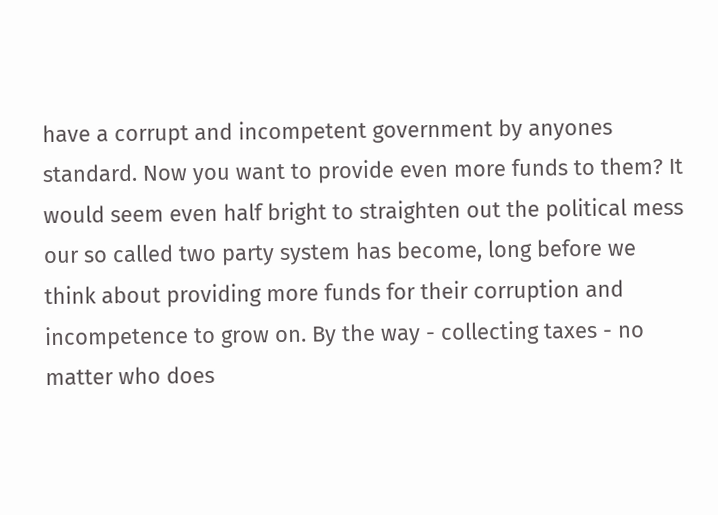have a corrupt and incompetent government by anyones standard. Now you want to provide even more funds to them? It would seem even half bright to straighten out the political mess our so called two party system has become, long before we think about providing more funds for their corruption and incompetence to grow on. By the way - collecting taxes - no matter who does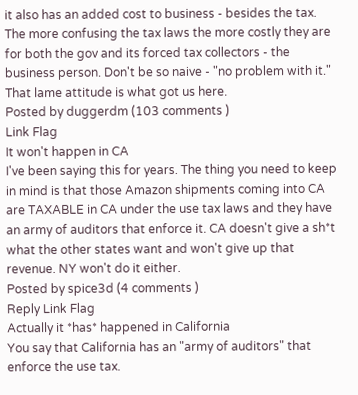it also has an added cost to business - besides the tax. The more confusing the tax laws the more costly they are for both the gov and its forced tax collectors - the business person. Don't be so naive - "no problem with it." That lame attitude is what got us here.
Posted by duggerdm (103 comments )
Link Flag
It won't happen in CA
I've been saying this for years. The thing you need to keep in mind is that those Amazon shipments coming into CA are TAXABLE in CA under the use tax laws and they have an army of auditors that enforce it. CA doesn't give a sh*t what the other states want and won't give up that revenue. NY won't do it either.
Posted by spice3d (4 comments )
Reply Link Flag
Actually it *has* happened in California
You say that California has an "army of auditors" that enforce the use tax.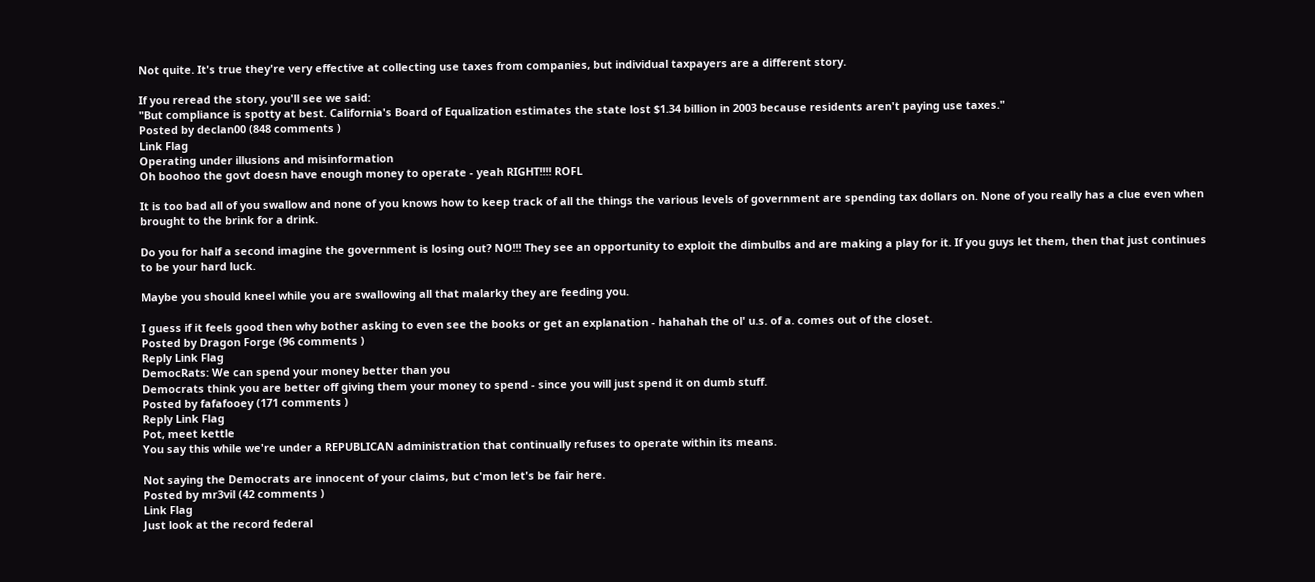Not quite. It's true they're very effective at collecting use taxes from companies, but individual taxpayers are a different story.

If you reread the story, you'll see we said:
"But compliance is spotty at best. California's Board of Equalization estimates the state lost $1.34 billion in 2003 because residents aren't paying use taxes."
Posted by declan00 (848 comments )
Link Flag
Operating under illusions and misinformation
Oh boohoo the govt doesn have enough money to operate - yeah RIGHT!!!! ROFL

It is too bad all of you swallow and none of you knows how to keep track of all the things the various levels of government are spending tax dollars on. None of you really has a clue even when brought to the brink for a drink.

Do you for half a second imagine the government is losing out? NO!!! They see an opportunity to exploit the dimbulbs and are making a play for it. If you guys let them, then that just continues to be your hard luck.

Maybe you should kneel while you are swallowing all that malarky they are feeding you.

I guess if it feels good then why bother asking to even see the books or get an explanation - hahahah the ol' u.s. of a. comes out of the closet.
Posted by Dragon Forge (96 comments )
Reply Link Flag
DemocRats: We can spend your money better than you
Democrats think you are better off giving them your money to spend - since you will just spend it on dumb stuff.
Posted by fafafooey (171 comments )
Reply Link Flag
Pot, meet kettle
You say this while we're under a REPUBLICAN administration that continually refuses to operate within its means.

Not saying the Democrats are innocent of your claims, but c'mon let's be fair here.
Posted by mr3vil (42 comments )
Link Flag
Just look at the record federal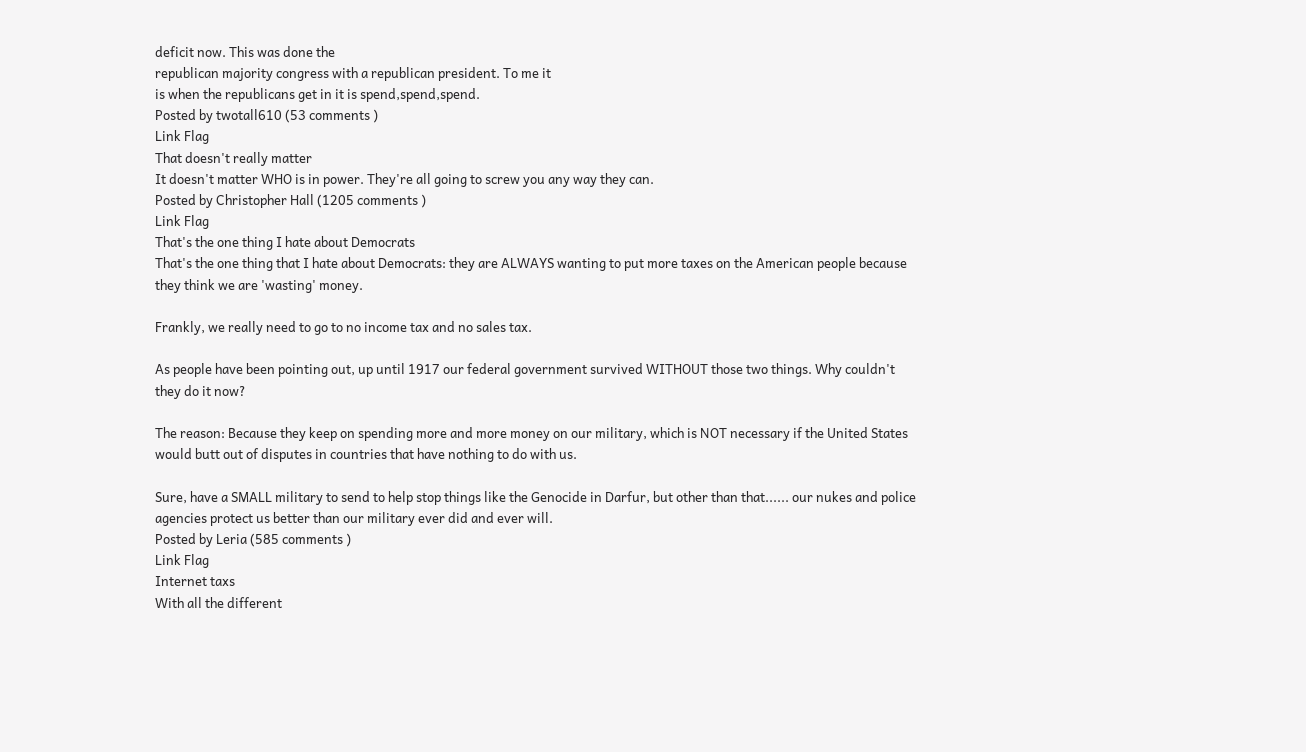deficit now. This was done the
republican majority congress with a republican president. To me it
is when the republicans get in it is spend,spend,spend.
Posted by twotall610 (53 comments )
Link Flag
That doesn't really matter
It doesn't matter WHO is in power. They're all going to screw you any way they can.
Posted by Christopher Hall (1205 comments )
Link Flag
That's the one thing I hate about Democrats
That's the one thing that I hate about Democrats: they are ALWAYS wanting to put more taxes on the American people because they think we are 'wasting' money.

Frankly, we really need to go to no income tax and no sales tax.

As people have been pointing out, up until 1917 our federal government survived WITHOUT those two things. Why couldn't they do it now?

The reason: Because they keep on spending more and more money on our military, which is NOT necessary if the United States would butt out of disputes in countries that have nothing to do with us.

Sure, have a SMALL military to send to help stop things like the Genocide in Darfur, but other than that...... our nukes and police agencies protect us better than our military ever did and ever will.
Posted by Leria (585 comments )
Link Flag
Internet taxs
With all the different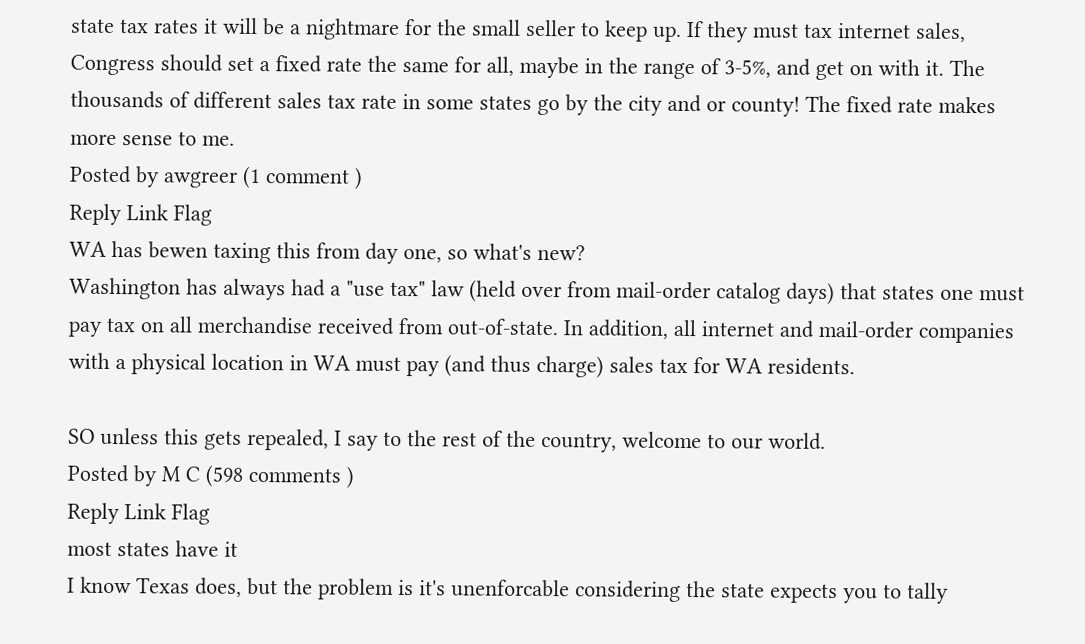state tax rates it will be a nightmare for the small seller to keep up. If they must tax internet sales, Congress should set a fixed rate the same for all, maybe in the range of 3-5%, and get on with it. The thousands of different sales tax rate in some states go by the city and or county! The fixed rate makes more sense to me.
Posted by awgreer (1 comment )
Reply Link Flag
WA has bewen taxing this from day one, so what's new?
Washington has always had a "use tax" law (held over from mail-order catalog days) that states one must pay tax on all merchandise received from out-of-state. In addition, all internet and mail-order companies with a physical location in WA must pay (and thus charge) sales tax for WA residents.

SO unless this gets repealed, I say to the rest of the country, welcome to our world.
Posted by M C (598 comments )
Reply Link Flag
most states have it
I know Texas does, but the problem is it's unenforcable considering the state expects you to tally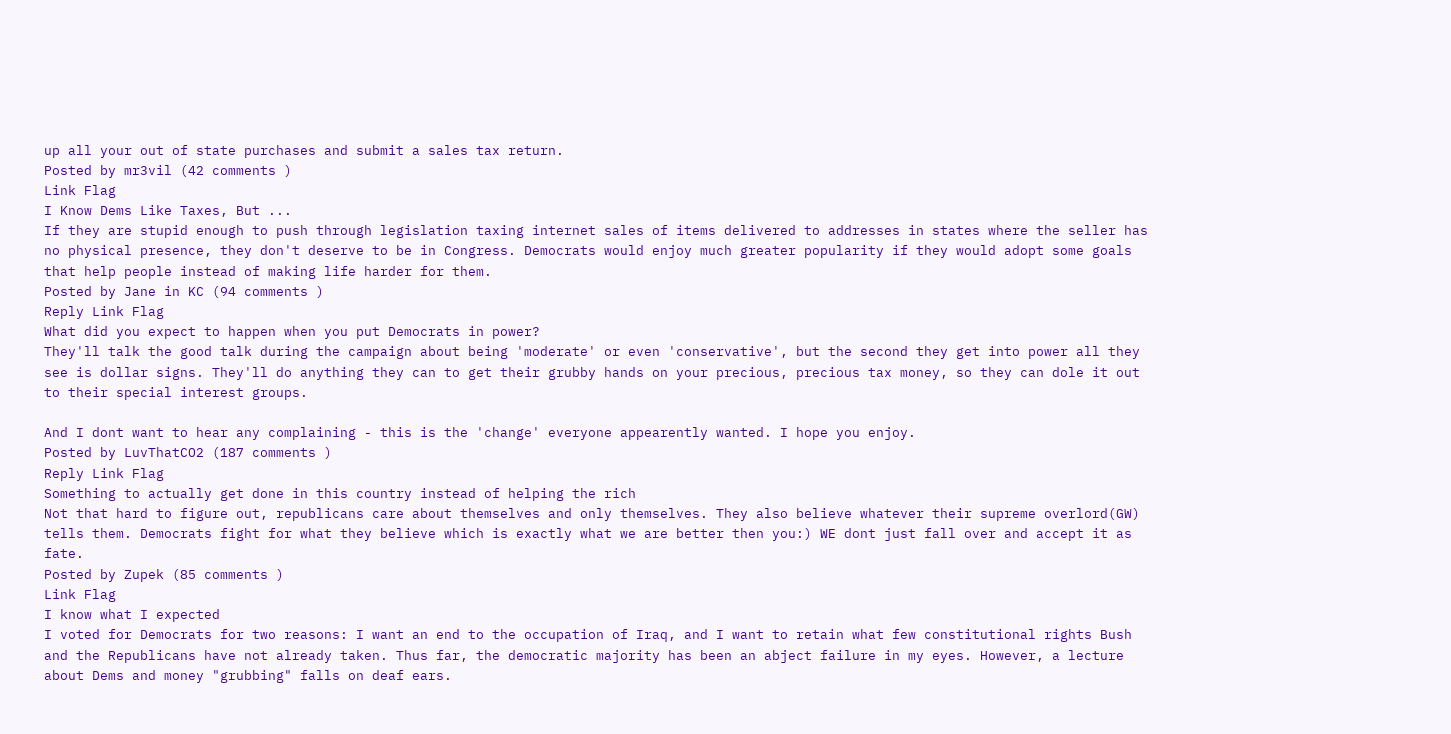up all your out of state purchases and submit a sales tax return.
Posted by mr3vil (42 comments )
Link Flag
I Know Dems Like Taxes, But ...
If they are stupid enough to push through legislation taxing internet sales of items delivered to addresses in states where the seller has no physical presence, they don't deserve to be in Congress. Democrats would enjoy much greater popularity if they would adopt some goals that help people instead of making life harder for them.
Posted by Jane in KC (94 comments )
Reply Link Flag
What did you expect to happen when you put Democrats in power?
They'll talk the good talk during the campaign about being 'moderate' or even 'conservative', but the second they get into power all they see is dollar signs. They'll do anything they can to get their grubby hands on your precious, precious tax money, so they can dole it out to their special interest groups.

And I dont want to hear any complaining - this is the 'change' everyone appearently wanted. I hope you enjoy.
Posted by LuvThatCO2 (187 comments )
Reply Link Flag
Something to actually get done in this country instead of helping the rich
Not that hard to figure out, republicans care about themselves and only themselves. They also believe whatever their supreme overlord(GW) tells them. Democrats fight for what they believe which is exactly what we are better then you:) WE dont just fall over and accept it as fate.
Posted by Zupek (85 comments )
Link Flag
I know what I expected
I voted for Democrats for two reasons: I want an end to the occupation of Iraq, and I want to retain what few constitutional rights Bush and the Republicans have not already taken. Thus far, the democratic majority has been an abject failure in my eyes. However, a lecture about Dems and money "grubbing" falls on deaf ears.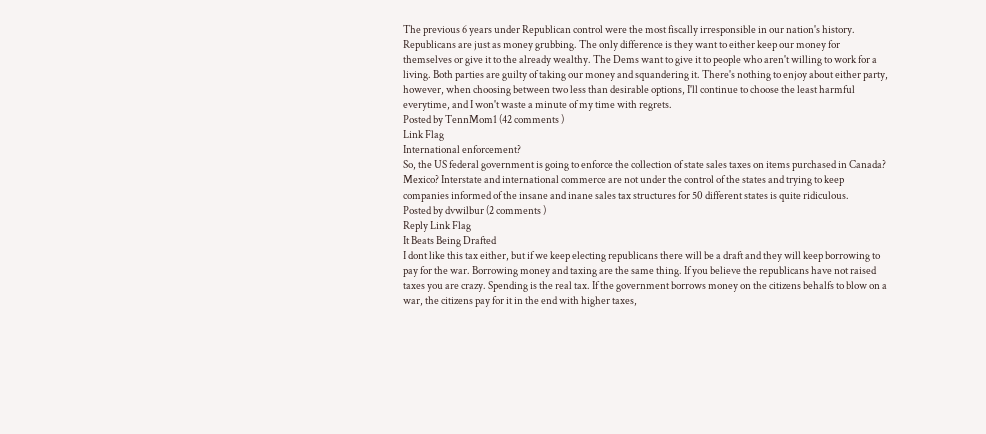The previous 6 years under Republican control were the most fiscally irresponsible in our nation's history. Republicans are just as money grubbing. The only difference is they want to either keep our money for themselves or give it to the already wealthy. The Dems want to give it to people who aren't willing to work for a living. Both parties are guilty of taking our money and squandering it. There's nothing to enjoy about either party, however, when choosing between two less than desirable options, I'll continue to choose the least harmful everytime, and I won't waste a minute of my time with regrets.
Posted by TennMom1 (42 comments )
Link Flag
International enforcement?
So, the US federal government is going to enforce the collection of state sales taxes on items purchased in Canada? Mexico? Interstate and international commerce are not under the control of the states and trying to keep companies informed of the insane and inane sales tax structures for 50 different states is quite ridiculous.
Posted by dvwilbur (2 comments )
Reply Link Flag
It Beats Being Drafted
I dont like this tax either, but if we keep electing republicans there will be a draft and they will keep borrowing to pay for the war. Borrowing money and taxing are the same thing. If you believe the republicans have not raised taxes you are crazy. Spending is the real tax. If the government borrows money on the citizens behalfs to blow on a war, the citizens pay for it in the end with higher taxes,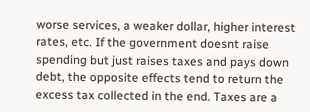worse services, a weaker dollar, higher interest rates, etc. If the government doesnt raise spending but just raises taxes and pays down debt, the opposite effects tend to return the excess tax collected in the end. Taxes are a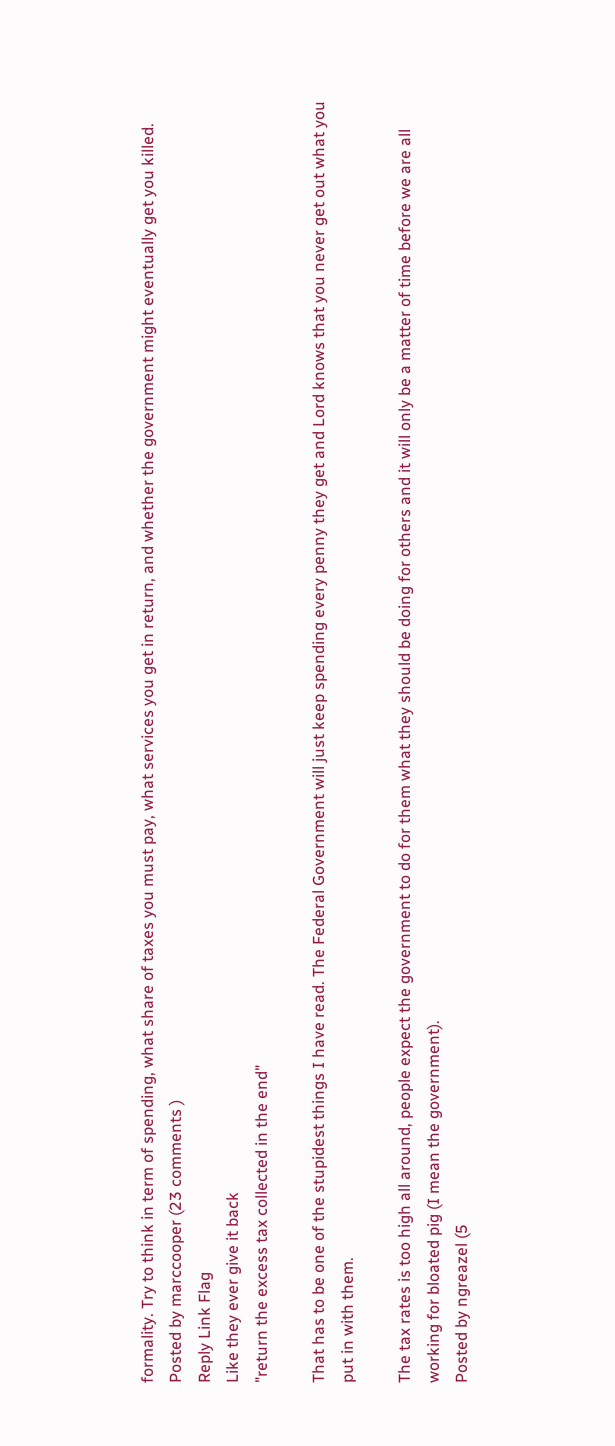formality. Try to think in term of spending, what share of taxes you must pay, what services you get in return, and whether the government might eventually get you killed.
Posted by marccooper (23 comments )
Reply Link Flag
Like they ever give it back
"return the excess tax collected in the end"

That has to be one of the stupidest things I have read. The Federal Government will just keep spending every penny they get and Lord knows that you never get out what you put in with them.

The tax rates is too high all around, people expect the government to do for them what they should be doing for others and it will only be a matter of time before we are all working for bloated pig (I mean the government).
Posted by ngreazel (5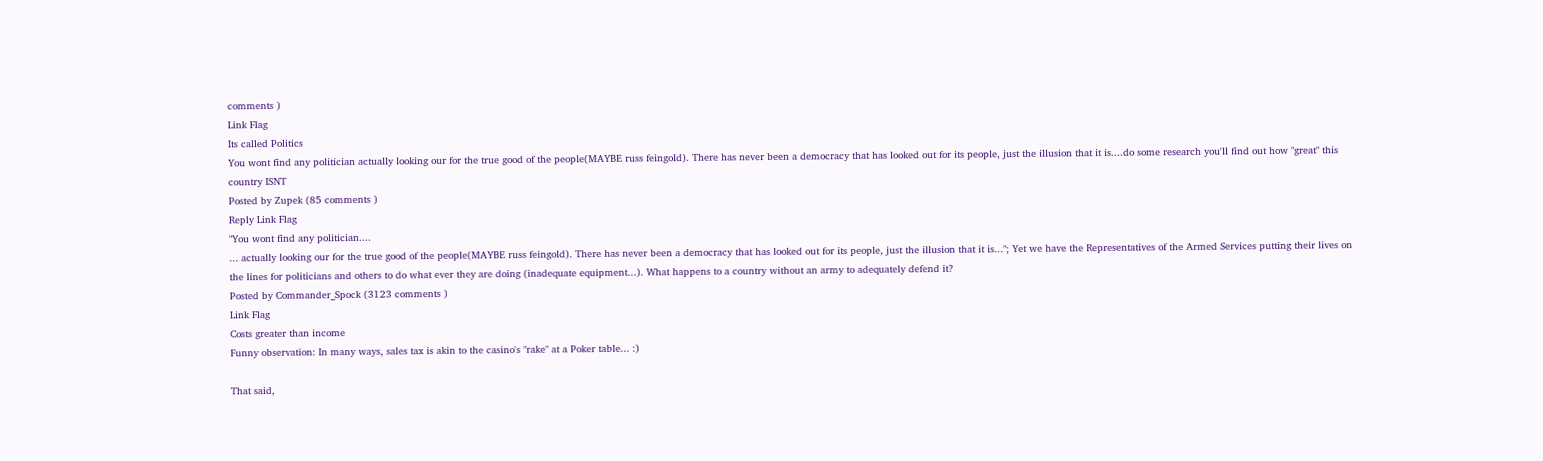comments )
Link Flag
Its called Politics
You wont find any politician actually looking our for the true good of the people(MAYBE russ feingold). There has never been a democracy that has looked out for its people, just the illusion that it is....do some research you'll find out how "great" this country ISNT
Posted by Zupek (85 comments )
Reply Link Flag
"You wont find any politician....
... actually looking our for the true good of the people(MAYBE russ feingold). There has never been a democracy that has looked out for its people, just the illusion that it is..."; Yet we have the Representatives of the Armed Services putting their lives on the lines for politicians and others to do what ever they are doing (inadequate equipment...). What happens to a country without an army to adequately defend it?
Posted by Commander_Spock (3123 comments )
Link Flag
Costs greater than income
Funny observation: In many ways, sales tax is akin to the casino's "rake" at a Poker table... :)

That said,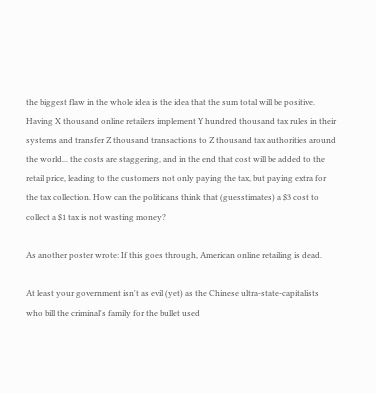the biggest flaw in the whole idea is the idea that the sum total will be positive. Having X thousand online retailers implement Y hundred thousand tax rules in their systems and transfer Z thousand transactions to Z thousand tax authorities around the world... the costs are staggering, and in the end that cost will be added to the retail price, leading to the customers not only paying the tax, but paying extra for the tax collection. How can the politicans think that (guesstimates) a $3 cost to collect a $1 tax is not wasting money?

As another poster wrote: If this goes through, American online retailing is dead.

At least your government isn't as evil (yet) as the Chinese ultra-state-capitalists who bill the criminal's family for the bullet used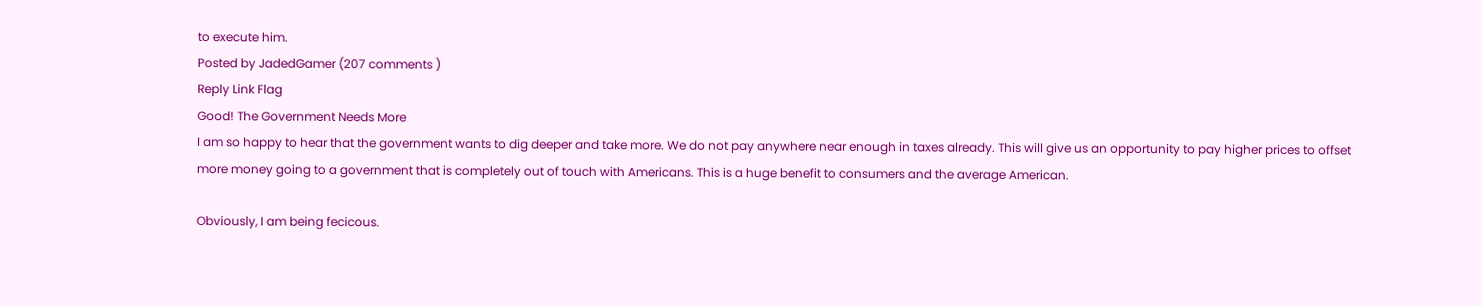to execute him.
Posted by JadedGamer (207 comments )
Reply Link Flag
Good! The Government Needs More
I am so happy to hear that the government wants to dig deeper and take more. We do not pay anywhere near enough in taxes already. This will give us an opportunity to pay higher prices to offset more money going to a government that is completely out of touch with Americans. This is a huge benefit to consumers and the average American.

Obviously, I am being fecicous.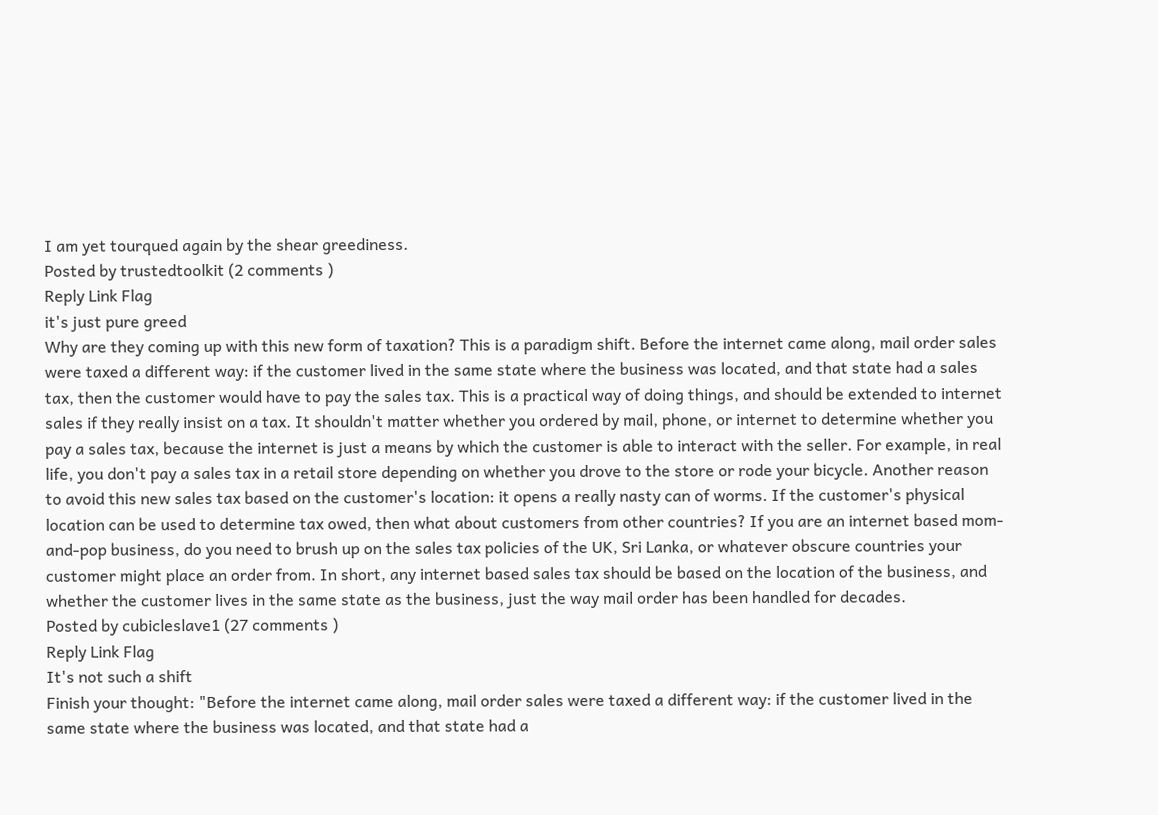I am yet tourqued again by the shear greediness.
Posted by trustedtoolkit (2 comments )
Reply Link Flag
it's just pure greed
Why are they coming up with this new form of taxation? This is a paradigm shift. Before the internet came along, mail order sales were taxed a different way: if the customer lived in the same state where the business was located, and that state had a sales tax, then the customer would have to pay the sales tax. This is a practical way of doing things, and should be extended to internet sales if they really insist on a tax. It shouldn't matter whether you ordered by mail, phone, or internet to determine whether you pay a sales tax, because the internet is just a means by which the customer is able to interact with the seller. For example, in real life, you don't pay a sales tax in a retail store depending on whether you drove to the store or rode your bicycle. Another reason to avoid this new sales tax based on the customer's location: it opens a really nasty can of worms. If the customer's physical location can be used to determine tax owed, then what about customers from other countries? If you are an internet based mom-and-pop business, do you need to brush up on the sales tax policies of the UK, Sri Lanka, or whatever obscure countries your customer might place an order from. In short, any internet based sales tax should be based on the location of the business, and whether the customer lives in the same state as the business, just the way mail order has been handled for decades.
Posted by cubicleslave1 (27 comments )
Reply Link Flag
It's not such a shift
Finish your thought: "Before the internet came along, mail order sales were taxed a different way: if the customer lived in the same state where the business was located, and that state had a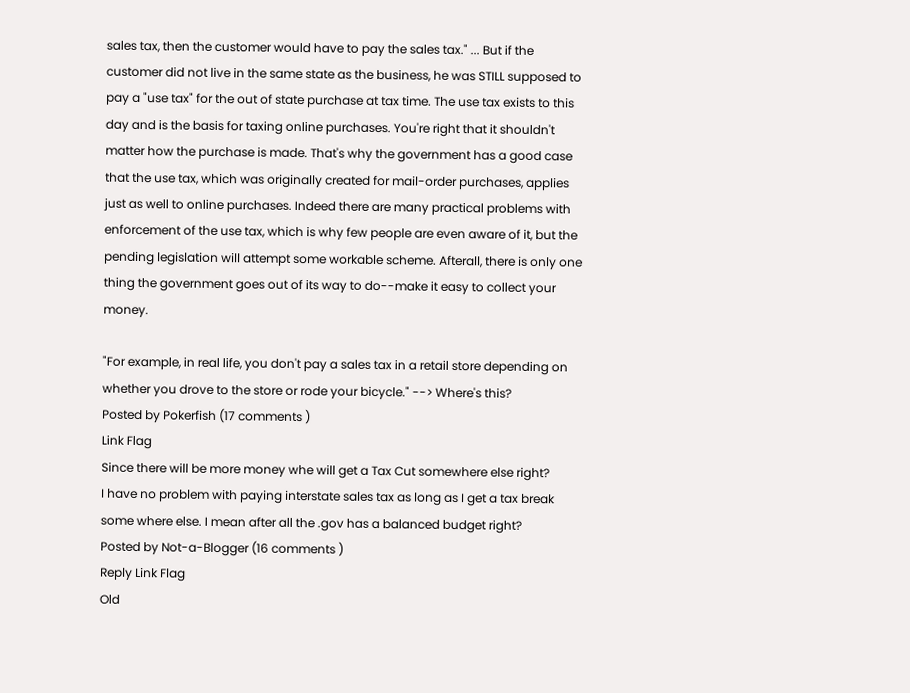sales tax, then the customer would have to pay the sales tax." ... But if the customer did not live in the same state as the business, he was STILL supposed to pay a "use tax" for the out of state purchase at tax time. The use tax exists to this day and is the basis for taxing online purchases. You're right that it shouldn't matter how the purchase is made. That's why the government has a good case that the use tax, which was originally created for mail-order purchases, applies just as well to online purchases. Indeed there are many practical problems with enforcement of the use tax, which is why few people are even aware of it, but the pending legislation will attempt some workable scheme. Afterall, there is only one thing the government goes out of its way to do--make it easy to collect your money.

"For example, in real life, you don't pay a sales tax in a retail store depending on whether you drove to the store or rode your bicycle." --> Where's this?
Posted by Pokerfish (17 comments )
Link Flag
Since there will be more money whe will get a Tax Cut somewhere else right?
I have no problem with paying interstate sales tax as long as I get a tax break some where else. I mean after all the .gov has a balanced budget right?
Posted by Not-a-Blogger (16 comments )
Reply Link Flag
Old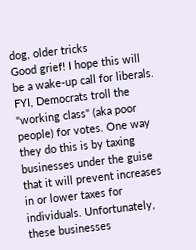dog, older tricks
Good grief! I hope this will be a wake-up call for liberals. FYI, Democrats troll the "working class" (aka poor people) for votes. One way they do this is by taxing businesses under the guise that it will prevent increases in or lower taxes for individuals. Unfortunately, these businesses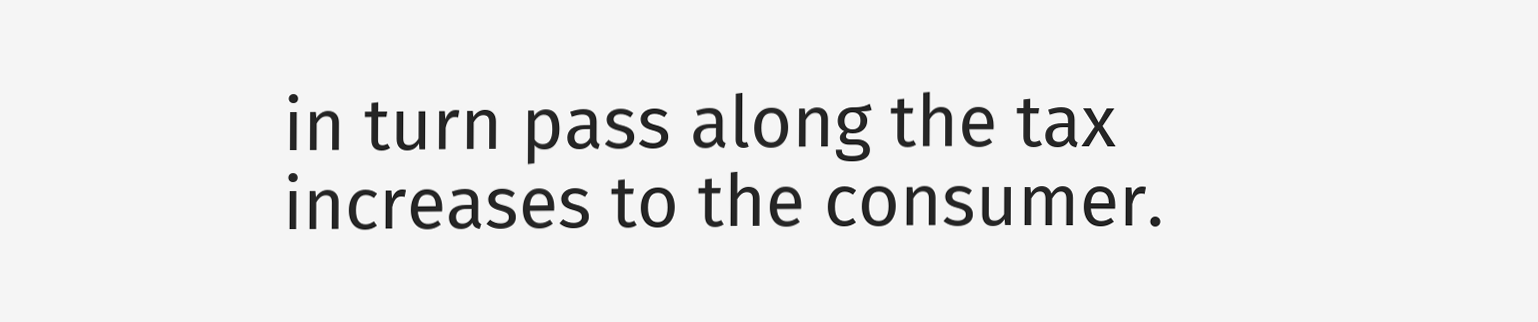in turn pass along the tax increases to the consumer.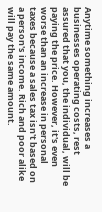Anytime something increases a businesses operating costs, rest assured that you, the individual, will be paying the price. However, it's even worse than an increase in personal taxes because a sales tax isn't based on a person's income. Rich and poor alike will pay the same amount.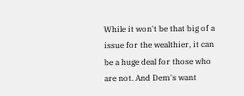While it won't be that big of a issue for the wealthier, it can be a huge deal for those who are not. And Dem's want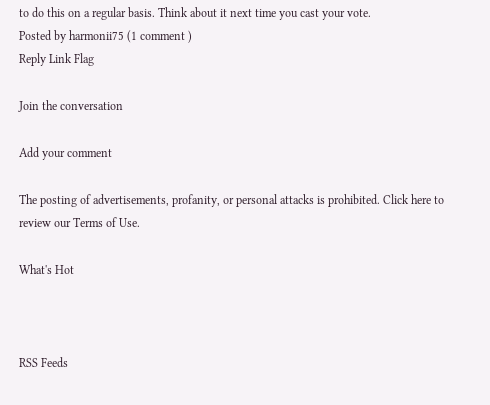to do this on a regular basis. Think about it next time you cast your vote.
Posted by harmonii75 (1 comment )
Reply Link Flag

Join the conversation

Add your comment

The posting of advertisements, profanity, or personal attacks is prohibited. Click here to review our Terms of Use.

What's Hot



RSS Feeds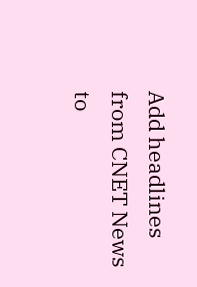Add headlines from CNET News to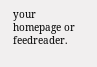your homepage or feedreader.